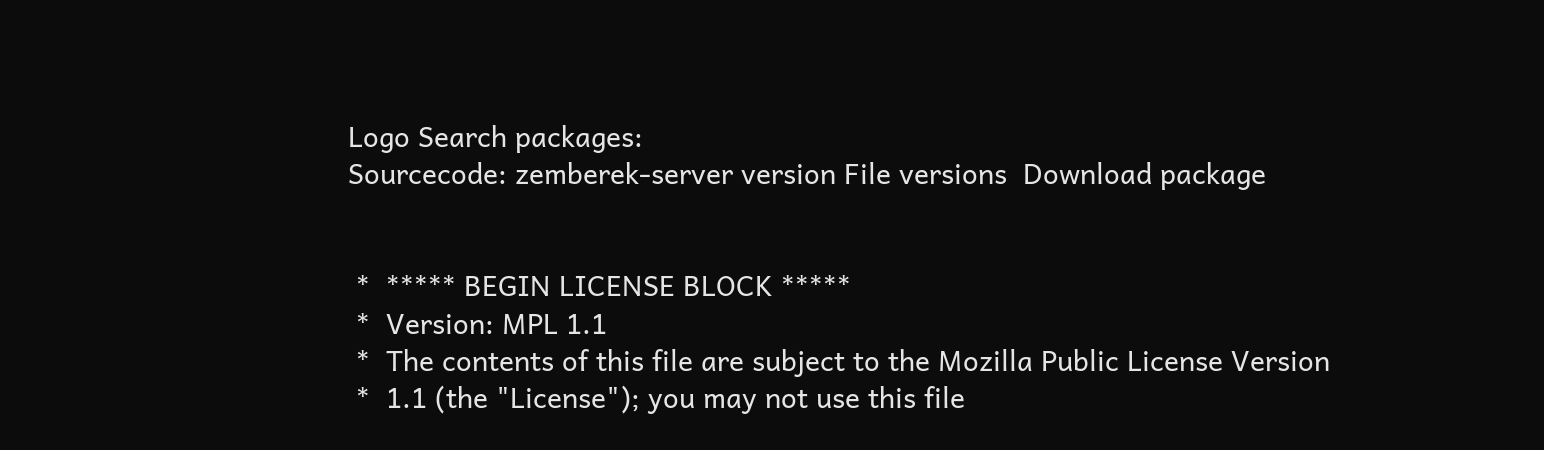Logo Search packages:
Sourcecode: zemberek-server version File versions  Download package


 *  ***** BEGIN LICENSE BLOCK *****
 *  Version: MPL 1.1
 *  The contents of this file are subject to the Mozilla Public License Version
 *  1.1 (the "License"); you may not use this file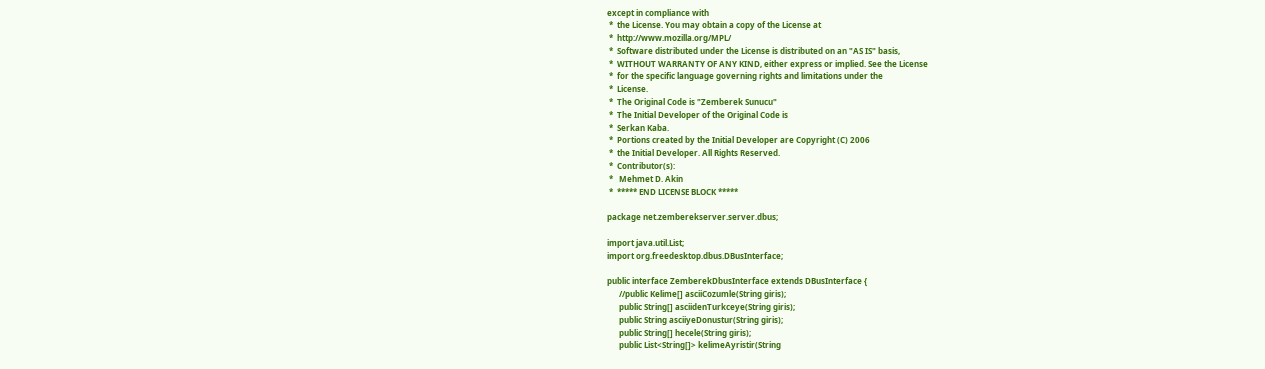except in compliance with
 *  the License. You may obtain a copy of the License at
 *  http://www.mozilla.org/MPL/
 *  Software distributed under the License is distributed on an "AS IS" basis,
 *  WITHOUT WARRANTY OF ANY KIND, either express or implied. See the License
 *  for the specific language governing rights and limitations under the
 *  License.
 *  The Original Code is "Zemberek Sunucu"
 *  The Initial Developer of the Original Code is
 *  Serkan Kaba.
 *  Portions created by the Initial Developer are Copyright (C) 2006
 *  the Initial Developer. All Rights Reserved.
 *  Contributor(s):
 *   Mehmet D. Akin
 *  ***** END LICENSE BLOCK *****

package net.zemberekserver.server.dbus;

import java.util.List;
import org.freedesktop.dbus.DBusInterface;

public interface ZemberekDbusInterface extends DBusInterface {
      //public Kelime[] asciiCozumle(String giris);
      public String[] asciidenTurkceye(String giris);
      public String asciiyeDonustur(String giris);
      public String[] hecele(String giris);
      public List<String[]> kelimeAyristir(String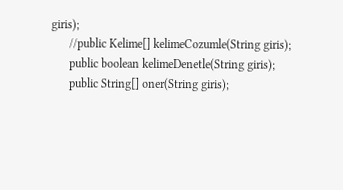giris);
      //public Kelime[] kelimeCozumle(String giris);
      public boolean kelimeDenetle(String giris);
      public String[] oner(String giris);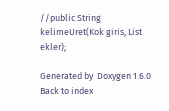//public String kelimeUret(Kok giris, List ekler);

Generated by  Doxygen 1.6.0   Back to index